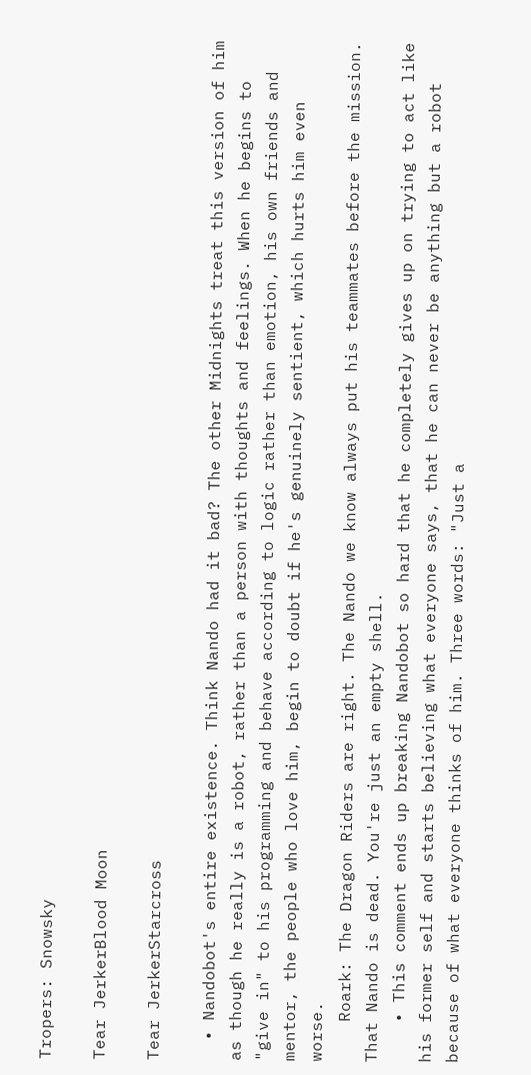Tropers: Snowsky

Tear JerkerBlood Moon

Tear JerkerStarcross

  • Nandobot's entire existence. Think Nando had it bad? The other Midnights treat this version of him as though he really is a robot, rather than a person with thoughts and feelings. When he begins to "give in" to his programming and behave according to logic rather than emotion, his own friends and mentor, the people who love him, begin to doubt if he's genuinely sentient, which hurts him even worse.
    Roark: The Dragon Riders are right. The Nando we know always put his teammates before the mission. That Nando is dead. You're just an empty shell.
    • This comment ends up breaking Nandobot so hard that he completely gives up on trying to act like his former self and starts believing what everyone says, that he can never be anything but a robot because of what everyone thinks of him. Three words: "Just a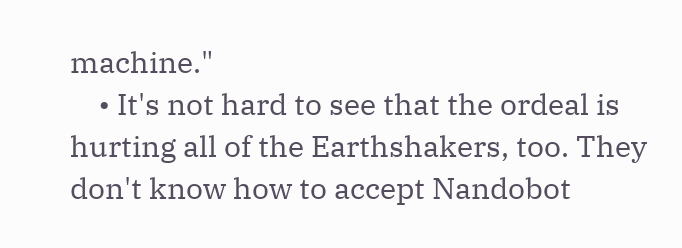machine."
    • It's not hard to see that the ordeal is hurting all of the Earthshakers, too. They don't know how to accept Nandobot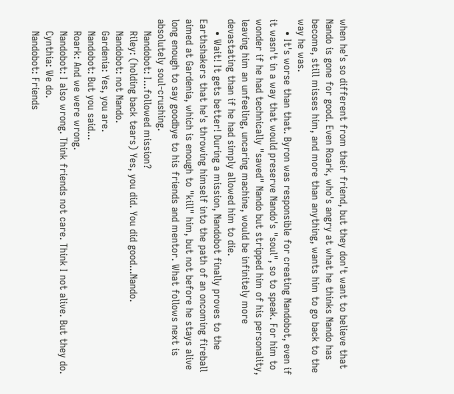when he's so different from their friend, but they don't want to believe that Nando is gone for good. Even Roark, who's angry at what he thinks Nando has become, still misses him, and more than anything, wants him to go back to the way he was.
    • It's worse than that. Byron was responsible for creating Nandobot, even if it wasn't in a way that would preserve Nando's "soul", so to speak. For him to wonder if he had technically "saved" Nando but stripped him of his personality, leaving him an unfeeling, uncaring machine, would be infinitely more devastating than if he had simply allowed him to die.
    • Wait! It gets better! During a mission, Nandobot finally proves to the Earthshakers that he's throwing himself into the path of an oncoming fireball aimed at Gardenia, which is enough to "kill" him, but not before he stays alive long enough to say goodbye to his friends and mentor. What follows next is absolutely soul-crushing.
    Nandobot: I...followed mission?
    Riley: (holding back tears) Yes, you did. You did good...Nando.
    Nandobot: not Nando.
    Gardenia: Yes, you are.
    Nandobot: But you said...
    Roark: And we were wrong.
    Nandobot: I also wrong. Think friends not care. Think I not alive. But they do.
    Cynthia: We do.
    Nandobot: Friends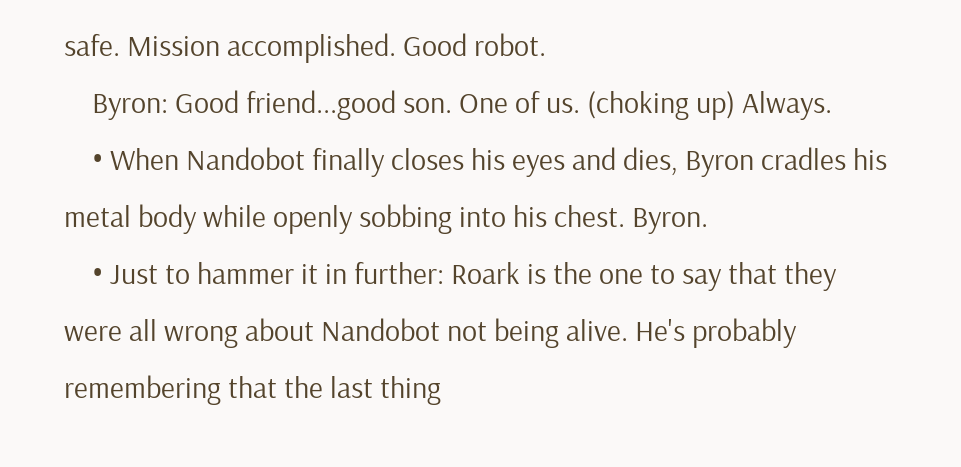safe. Mission accomplished. Good robot.
    Byron: Good friend...good son. One of us. (choking up) Always.
    • When Nandobot finally closes his eyes and dies, Byron cradles his metal body while openly sobbing into his chest. Byron.
    • Just to hammer it in further: Roark is the one to say that they were all wrong about Nandobot not being alive. He's probably remembering that the last thing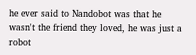he ever said to Nandobot was that he wasn't the friend they loved, he was just a robot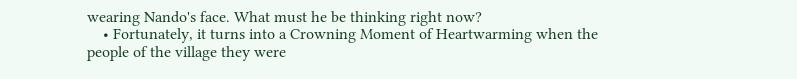wearing Nando's face. What must he be thinking right now?
    • Fortunately, it turns into a Crowning Moment of Heartwarming when the people of the village they were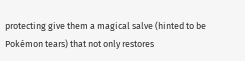protecting give them a magical salve (hinted to be Pokémon tears) that not only restores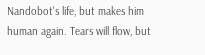Nandobot's life, but makes him human again. Tears will flow, but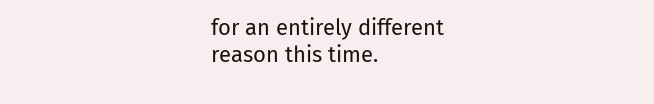for an entirely different reason this time.